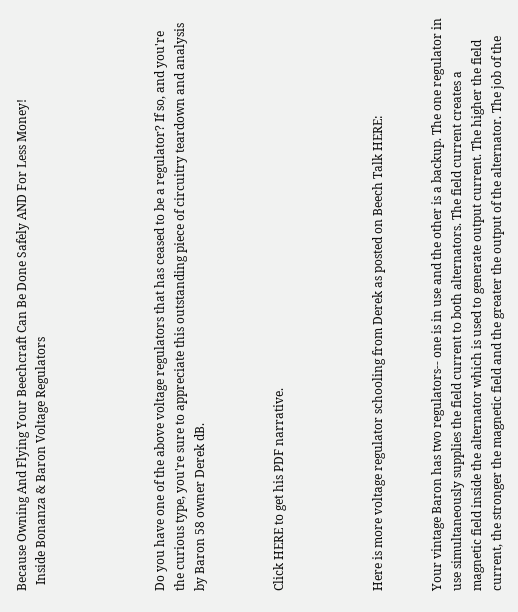Because Owning And Flying Your Beechcraft Can Be Done Safely AND For Less Money!
  Inside Bonanza & Baron Voltage Regulators





Do you have one of the above voltage regulators that has ceased to be a regulator? If so, and you're the curious type, you're sure to appreciate this outstanding piece of circuitry teardown and analysis by Baron 58 owner Derek dB.



Click HERE to get his PDF narrative.




Here is more voltage regulator schooling from Derek as posted on Beech Talk HERE:


Your vintage Baron has two regulators-- one is in use and the other is a backup. The one regulator in use simultaneously supplies the field current to both alternators. The field current creates a magnetic field inside the alternator which is used to generate output current. The higher the field current, the stronger the magnetic field and the greater the output of the alternator. The job of the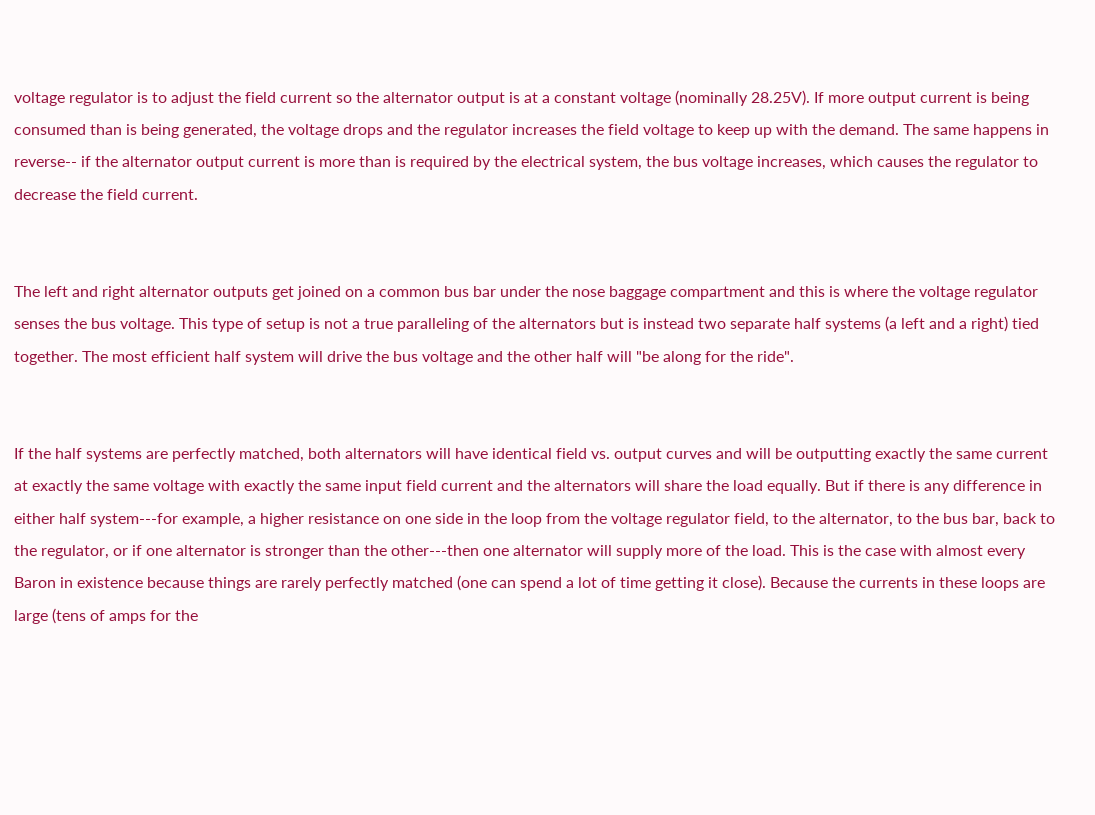voltage regulator is to adjust the field current so the alternator output is at a constant voltage (nominally 28.25V). If more output current is being consumed than is being generated, the voltage drops and the regulator increases the field voltage to keep up with the demand. The same happens in reverse-- if the alternator output current is more than is required by the electrical system, the bus voltage increases, which causes the regulator to decrease the field current.


The left and right alternator outputs get joined on a common bus bar under the nose baggage compartment and this is where the voltage regulator senses the bus voltage. This type of setup is not a true paralleling of the alternators but is instead two separate half systems (a left and a right) tied together. The most efficient half system will drive the bus voltage and the other half will "be along for the ride".


If the half systems are perfectly matched, both alternators will have identical field vs. output curves and will be outputting exactly the same current at exactly the same voltage with exactly the same input field current and the alternators will share the load equally. But if there is any difference in either half system---for example, a higher resistance on one side in the loop from the voltage regulator field, to the alternator, to the bus bar, back to the regulator, or if one alternator is stronger than the other---then one alternator will supply more of the load. This is the case with almost every Baron in existence because things are rarely perfectly matched (one can spend a lot of time getting it close). Because the currents in these loops are large (tens of amps for the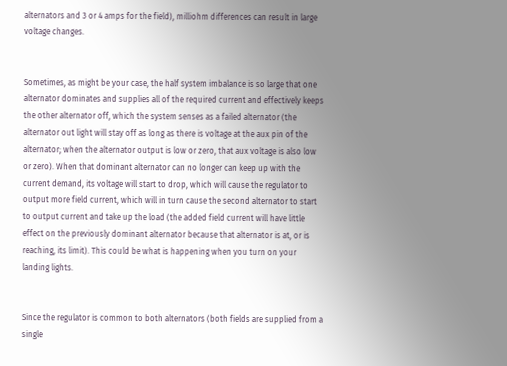alternators and 3 or 4 amps for the field), milliohm differences can result in large voltage changes.


Sometimes, as might be your case, the half system imbalance is so large that one alternator dominates and supplies all of the required current and effectively keeps the other alternator off, which the system senses as a failed alternator (the alternator out light will stay off as long as there is voltage at the aux pin of the alternator; when the alternator output is low or zero, that aux voltage is also low or zero). When that dominant alternator can no longer can keep up with the current demand, its voltage will start to drop, which will cause the regulator to output more field current, which will in turn cause the second alternator to start to output current and take up the load (the added field current will have little effect on the previously dominant alternator because that alternator is at, or is reaching, its limit). This could be what is happening when you turn on your landing lights.


Since the regulator is common to both alternators (both fields are supplied from a single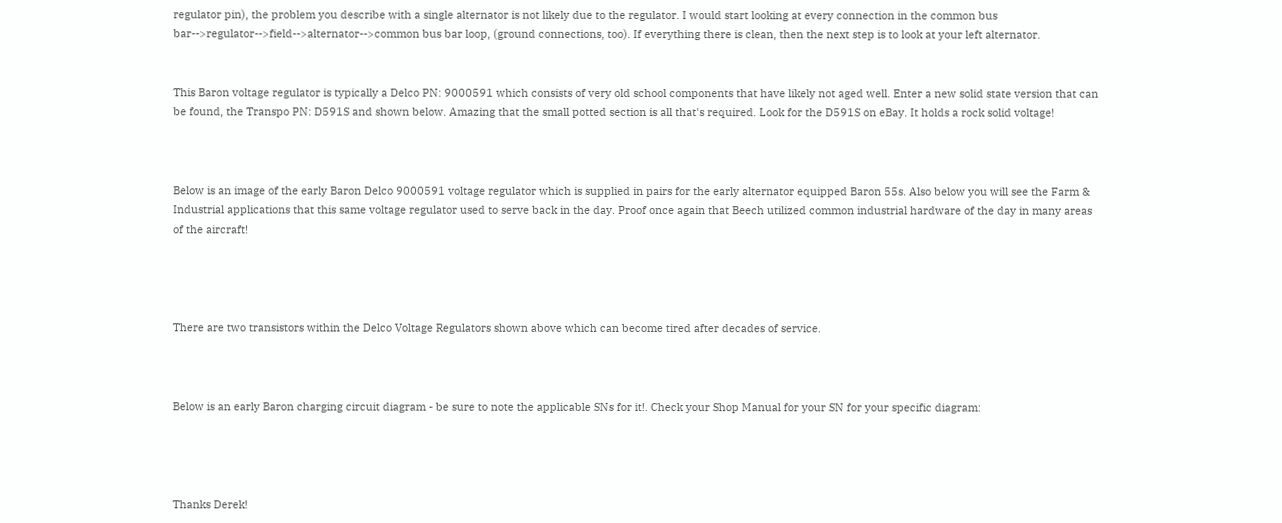regulator pin), the problem you describe with a single alternator is not likely due to the regulator. I would start looking at every connection in the common bus bar-->regulator-->field-->alternator-->common bus bar loop, (ground connections, too). If everything there is clean, then the next step is to look at your left alternator.


This Baron voltage regulator is typically a Delco PN: 9000591 which consists of very old school components that have likely not aged well. Enter a new solid state version that can be found, the Transpo PN: D591S and shown below. Amazing that the small potted section is all that's required. Look for the D591S on eBay. It holds a rock solid voltage!



Below is an image of the early Baron Delco 9000591 voltage regulator which is supplied in pairs for the early alternator equipped Baron 55s. Also below you will see the Farm & Industrial applications that this same voltage regulator used to serve back in the day. Proof once again that Beech utilized common industrial hardware of the day in many areas of the aircraft!




There are two transistors within the Delco Voltage Regulators shown above which can become tired after decades of service.



Below is an early Baron charging circuit diagram - be sure to note the applicable SNs for it!. Check your Shop Manual for your SN for your specific diagram:




Thanks Derek!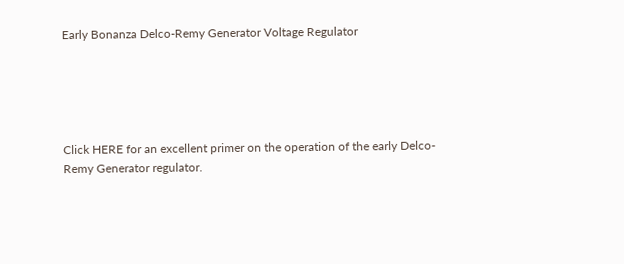Early Bonanza Delco-Remy Generator Voltage Regulator





Click HERE for an excellent primer on the operation of the early Delco-Remy Generator regulator.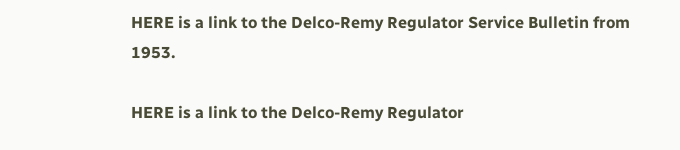HERE is a link to the Delco-Remy Regulator Service Bulletin from 1953.

HERE is a link to the Delco-Remy Regulator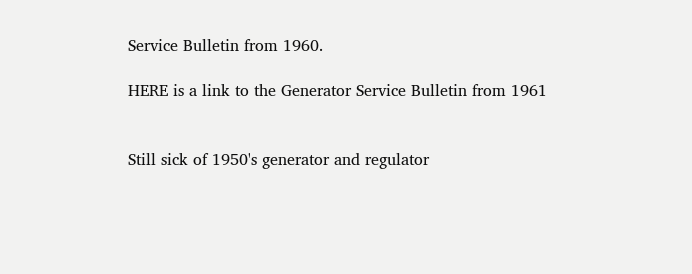Service Bulletin from 1960.

HERE is a link to the Generator Service Bulletin from 1961


Still sick of 1950's generator and regulator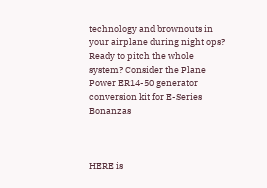technology and brownouts in your airplane during night ops? Ready to pitch the whole system? Consider the Plane Power ER14-50 generator conversion kit for E-Series Bonanzas



HERE is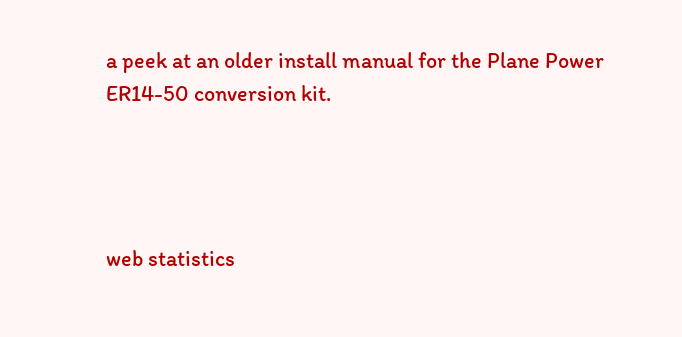a peek at an older install manual for the Plane Power ER14-50 conversion kit.




web statistics